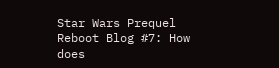Star Wars Prequel Reboot Blog #7: How does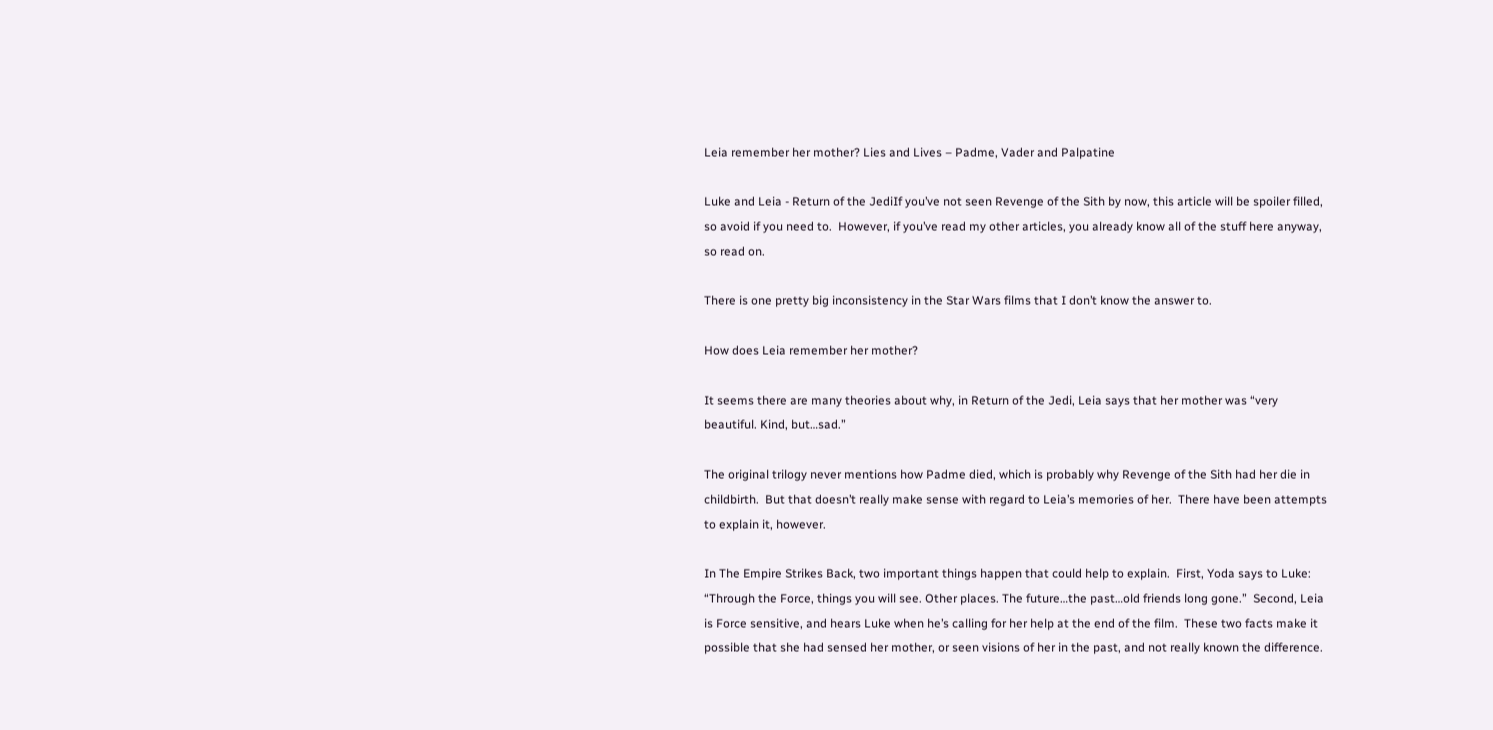Leia remember her mother? Lies and Lives – Padme, Vader and Palpatine

Luke and Leia - Return of the JediIf you’ve not seen Revenge of the Sith by now, this article will be spoiler filled, so avoid if you need to.  However, if you’ve read my other articles, you already know all of the stuff here anyway, so read on.

There is one pretty big inconsistency in the Star Wars films that I don’t know the answer to.

How does Leia remember her mother?

It seems there are many theories about why, in Return of the Jedi, Leia says that her mother was “very beautiful. Kind, but…sad.”

The original trilogy never mentions how Padme died, which is probably why Revenge of the Sith had her die in childbirth.  But that doesn’t really make sense with regard to Leia’s memories of her.  There have been attempts to explain it, however.

In The Empire Strikes Back, two important things happen that could help to explain.  First, Yoda says to Luke: “Through the Force, things you will see. Other places. The future…the past…old friends long gone.”  Second, Leia is Force sensitive, and hears Luke when he’s calling for her help at the end of the film.  These two facts make it possible that she had sensed her mother, or seen visions of her in the past, and not really known the difference.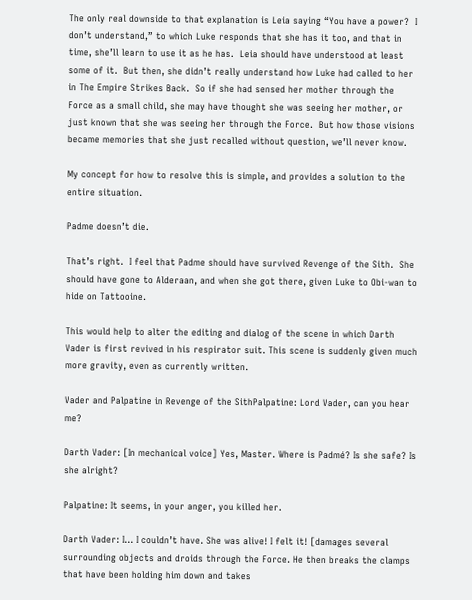The only real downside to that explanation is Leia saying “You have a power?  I don’t understand,” to which Luke responds that she has it too, and that in time, she’ll learn to use it as he has.  Leia should have understood at least some of it.  But then, she didn’t really understand how Luke had called to her in The Empire Strikes Back.  So if she had sensed her mother through the Force as a small child, she may have thought she was seeing her mother, or just known that she was seeing her through the Force.  But how those visions became memories that she just recalled without question, we’ll never know.

My concept for how to resolve this is simple, and provides a solution to the entire situation.

Padme doesn’t die.

That’s right.  I feel that Padme should have survived Revenge of the Sith.  She should have gone to Alderaan, and when she got there, given Luke to Obi-wan to hide on Tattooine.

This would help to alter the editing and dialog of the scene in which Darth Vader is first revived in his respirator suit. This scene is suddenly given much more gravity, even as currently written.

Vader and Palpatine in Revenge of the SithPalpatine: Lord Vader, can you hear me?

Darth Vader: [In mechanical voice] Yes, Master. Where is Padmé? Is she safe? Is she alright?

Palpatine: It seems, in your anger, you killed her.

Darth Vader: I… I couldn’t have. She was alive! I felt it! [damages several surrounding objects and droids through the Force. He then breaks the clamps that have been holding him down and takes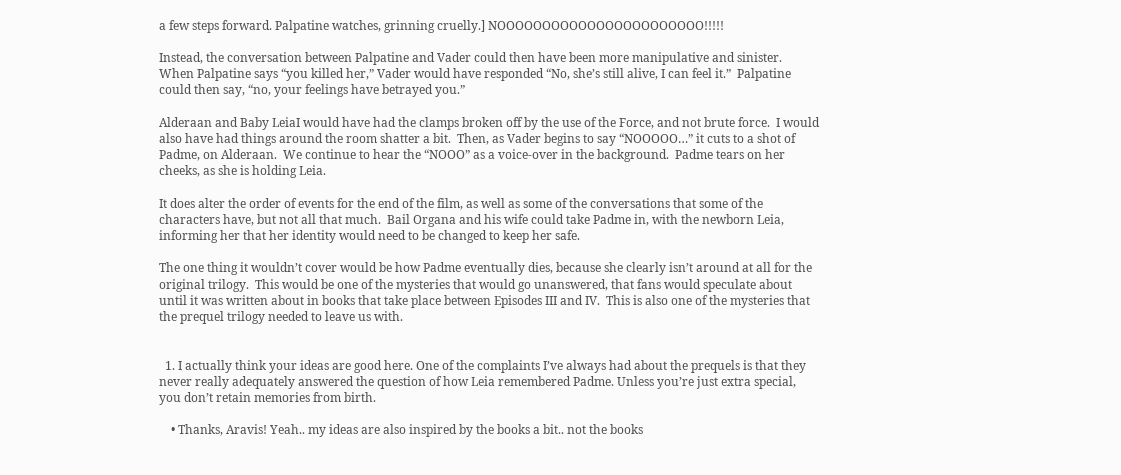a few steps forward. Palpatine watches, grinning cruelly.] NOOOOOOOOOOOOOOOOOOOOOOO!!!!!

Instead, the conversation between Palpatine and Vader could then have been more manipulative and sinister.  When Palpatine says “you killed her,” Vader would have responded “No, she’s still alive, I can feel it.”  Palpatine could then say, “no, your feelings have betrayed you.”

Alderaan and Baby LeiaI would have had the clamps broken off by the use of the Force, and not brute force.  I would also have had things around the room shatter a bit.  Then, as Vader begins to say “NOOOOO…” it cuts to a shot of Padme, on Alderaan.  We continue to hear the “NOOO” as a voice-over in the background.  Padme tears on her cheeks, as she is holding Leia.

It does alter the order of events for the end of the film, as well as some of the conversations that some of the characters have, but not all that much.  Bail Organa and his wife could take Padme in, with the newborn Leia, informing her that her identity would need to be changed to keep her safe.

The one thing it wouldn’t cover would be how Padme eventually dies, because she clearly isn’t around at all for the original trilogy.  This would be one of the mysteries that would go unanswered, that fans would speculate about until it was written about in books that take place between Episodes III and IV.  This is also one of the mysteries that the prequel trilogy needed to leave us with.


  1. I actually think your ideas are good here. One of the complaints I’ve always had about the prequels is that they never really adequately answered the question of how Leia remembered Padme. Unless you’re just extra special, you don’t retain memories from birth.

    • Thanks, Aravis! Yeah.. my ideas are also inspired by the books a bit.. not the books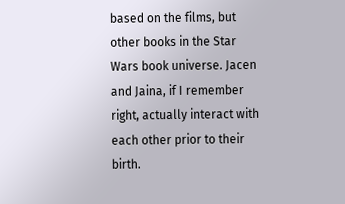based on the films, but other books in the Star Wars book universe. Jacen and Jaina, if I remember right, actually interact with each other prior to their birth.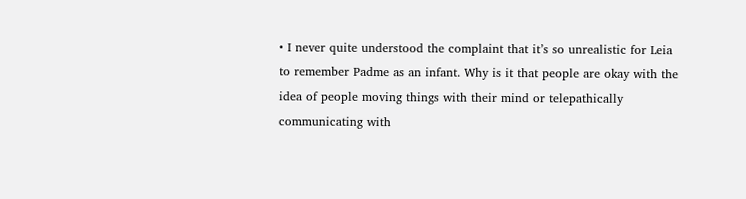• I never quite understood the complaint that it’s so unrealistic for Leia to remember Padme as an infant. Why is it that people are okay with the idea of people moving things with their mind or telepathically communicating with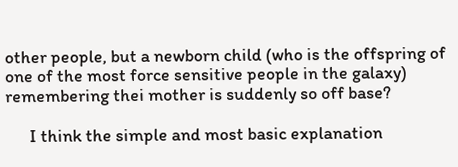other people, but a newborn child (who is the offspring of one of the most force sensitive people in the galaxy) remembering thei mother is suddenly so off base?

      I think the simple and most basic explanation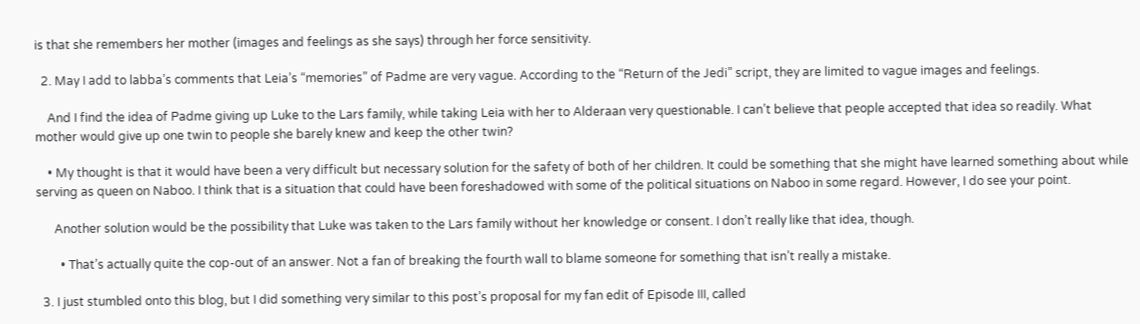is that she remembers her mother (images and feelings as she says) through her force sensitivity.

  2. May I add to labba’s comments that Leia’s “memories” of Padme are very vague. According to the “Return of the Jedi” script, they are limited to vague images and feelings.

    And I find the idea of Padme giving up Luke to the Lars family, while taking Leia with her to Alderaan very questionable. I can’t believe that people accepted that idea so readily. What mother would give up one twin to people she barely knew and keep the other twin?

    • My thought is that it would have been a very difficult but necessary solution for the safety of both of her children. It could be something that she might have learned something about while serving as queen on Naboo. I think that is a situation that could have been foreshadowed with some of the political situations on Naboo in some regard. However, I do see your point.

      Another solution would be the possibility that Luke was taken to the Lars family without her knowledge or consent. I don’t really like that idea, though.

        • That’s actually quite the cop-out of an answer. Not a fan of breaking the fourth wall to blame someone for something that isn’t really a mistake.

  3. I just stumbled onto this blog, but I did something very similar to this post’s proposal for my fan edit of Episode III, called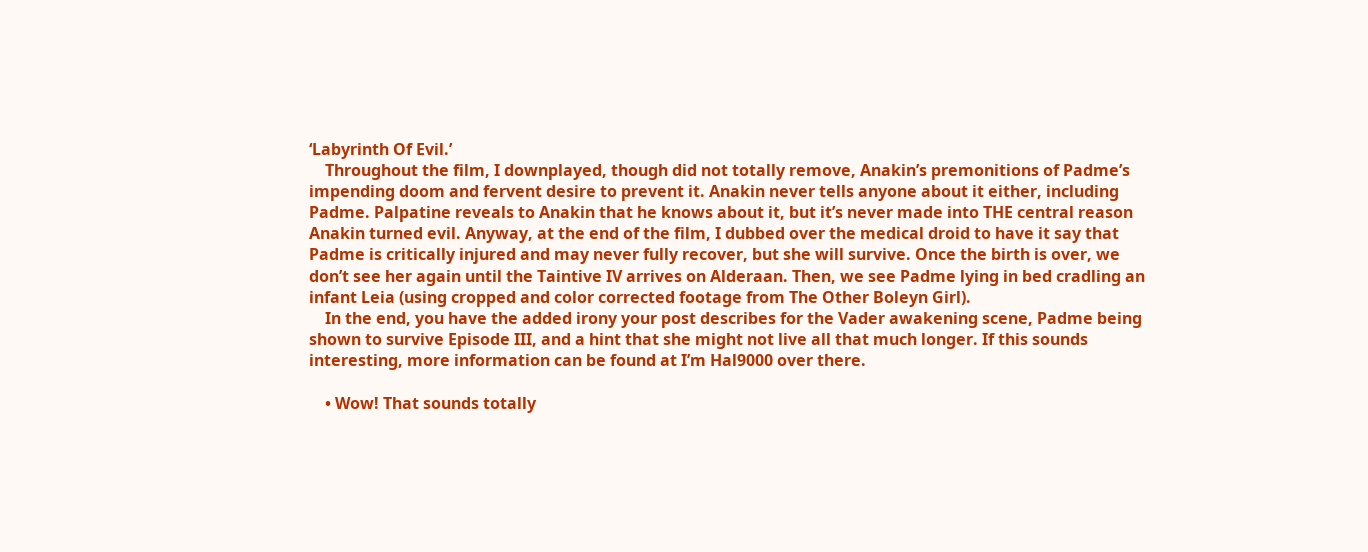‘Labyrinth Of Evil.’
    Throughout the film, I downplayed, though did not totally remove, Anakin’s premonitions of Padme’s impending doom and fervent desire to prevent it. Anakin never tells anyone about it either, including Padme. Palpatine reveals to Anakin that he knows about it, but it’s never made into THE central reason Anakin turned evil. Anyway, at the end of the film, I dubbed over the medical droid to have it say that Padme is critically injured and may never fully recover, but she will survive. Once the birth is over, we don’t see her again until the Taintive IV arrives on Alderaan. Then, we see Padme lying in bed cradling an infant Leia (using cropped and color corrected footage from The Other Boleyn Girl).
    In the end, you have the added irony your post describes for the Vader awakening scene, Padme being shown to survive Episode III, and a hint that she might not live all that much longer. If this sounds interesting, more information can be found at I’m Hal9000 over there.

    • Wow! That sounds totally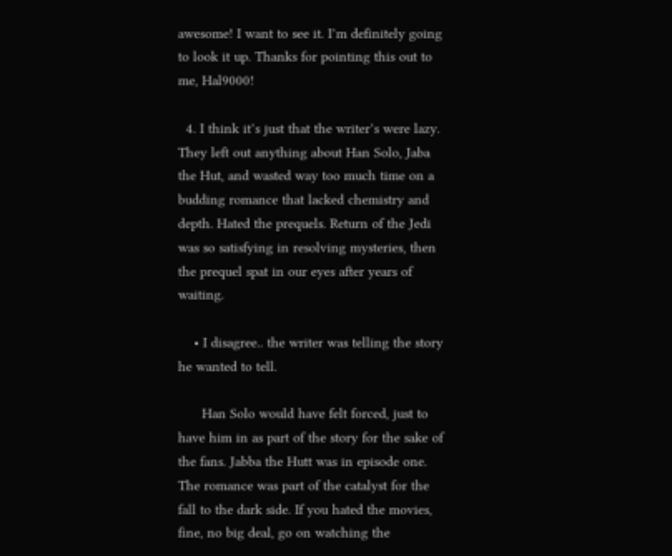awesome! I want to see it. I’m definitely going to look it up. Thanks for pointing this out to me, Hal9000!

  4. I think it’s just that the writer’s were lazy. They left out anything about Han Solo, Jaba the Hut, and wasted way too much time on a budding romance that lacked chemistry and depth. Hated the prequels. Return of the Jedi was so satisfying in resolving mysteries, then the prequel spat in our eyes after years of waiting.

    • I disagree.. the writer was telling the story he wanted to tell.

      Han Solo would have felt forced, just to have him in as part of the story for the sake of the fans. Jabba the Hutt was in episode one. The romance was part of the catalyst for the fall to the dark side. If you hated the movies, fine, no big deal, go on watching the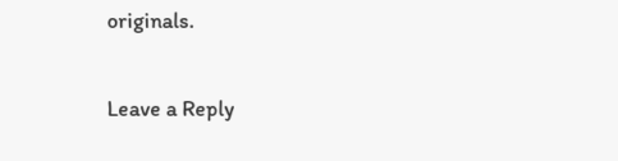originals.

Leave a Reply